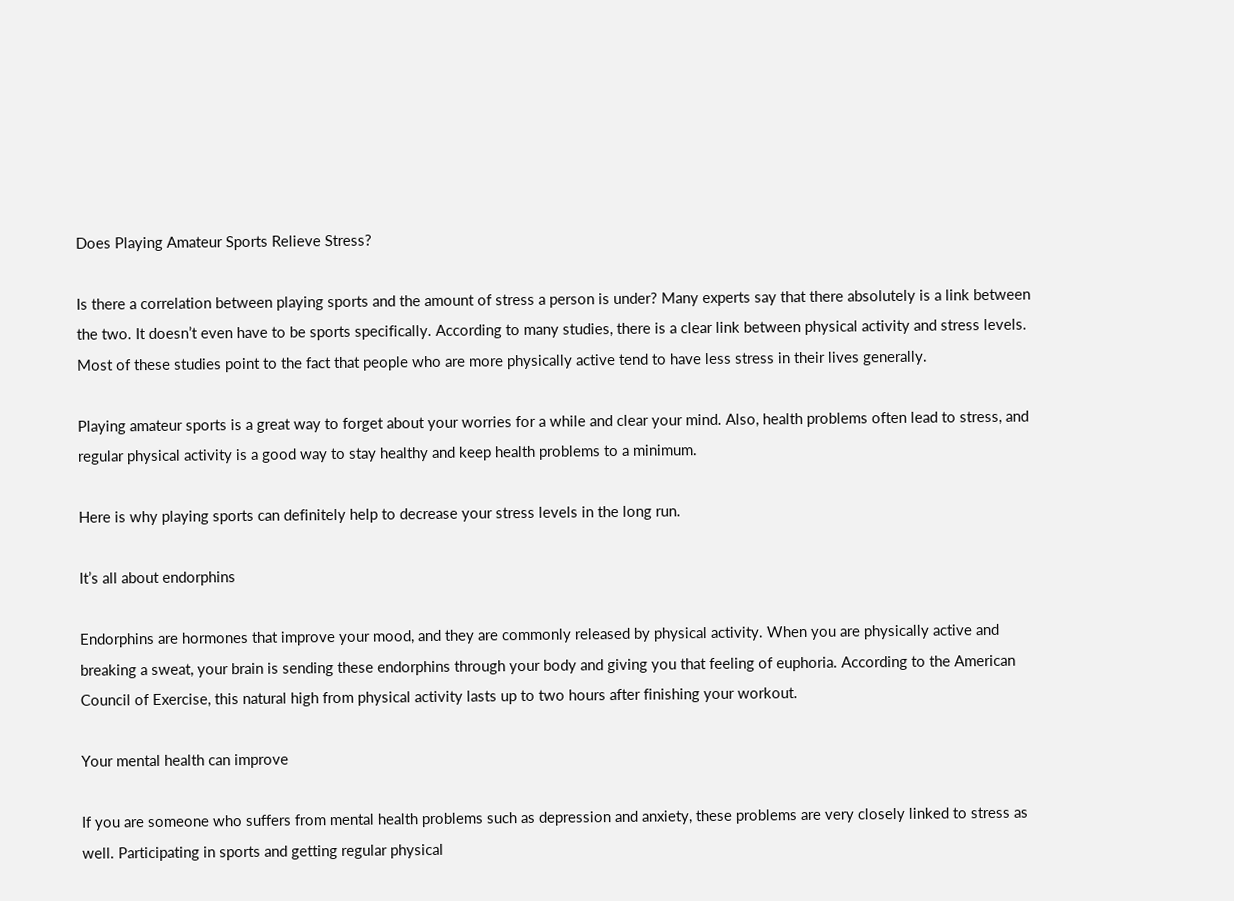Does Playing Amateur Sports Relieve Stress?

Is there a correlation between playing sports and the amount of stress a person is under? Many experts say that there absolutely is a link between the two. It doesn’t even have to be sports specifically. According to many studies, there is a clear link between physical activity and stress levels. Most of these studies point to the fact that people who are more physically active tend to have less stress in their lives generally.

Playing amateur sports is a great way to forget about your worries for a while and clear your mind. Also, health problems often lead to stress, and regular physical activity is a good way to stay healthy and keep health problems to a minimum.

Here is why playing sports can definitely help to decrease your stress levels in the long run.

It’s all about endorphins

Endorphins are hormones that improve your mood, and they are commonly released by physical activity. When you are physically active and breaking a sweat, your brain is sending these endorphins through your body and giving you that feeling of euphoria. According to the American Council of Exercise, this natural high from physical activity lasts up to two hours after finishing your workout.

Your mental health can improve

If you are someone who suffers from mental health problems such as depression and anxiety, these problems are very closely linked to stress as well. Participating in sports and getting regular physical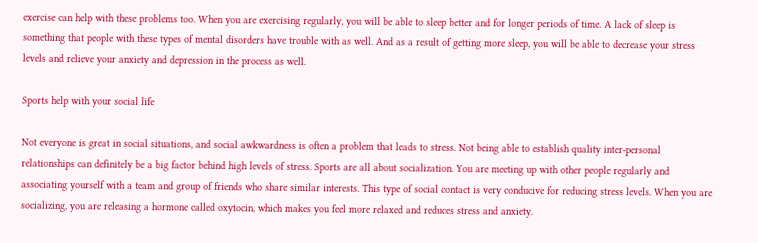exercise can help with these problems too. When you are exercising regularly, you will be able to sleep better and for longer periods of time. A lack of sleep is something that people with these types of mental disorders have trouble with as well. And as a result of getting more sleep, you will be able to decrease your stress levels and relieve your anxiety and depression in the process as well.

Sports help with your social life

Not everyone is great in social situations, and social awkwardness is often a problem that leads to stress. Not being able to establish quality inter-personal relationships can definitely be a big factor behind high levels of stress. Sports are all about socialization. You are meeting up with other people regularly and associating yourself with a team and group of friends who share similar interests. This type of social contact is very conducive for reducing stress levels. When you are socializing, you are releasing a hormone called oxytocin, which makes you feel more relaxed and reduces stress and anxiety.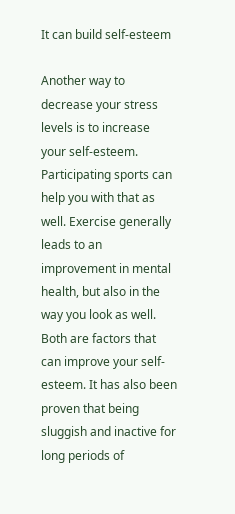It can build self-esteem

Another way to decrease your stress levels is to increase your self-esteem. Participating sports can help you with that as well. Exercise generally leads to an improvement in mental health, but also in the way you look as well. Both are factors that can improve your self-esteem. It has also been proven that being sluggish and inactive for long periods of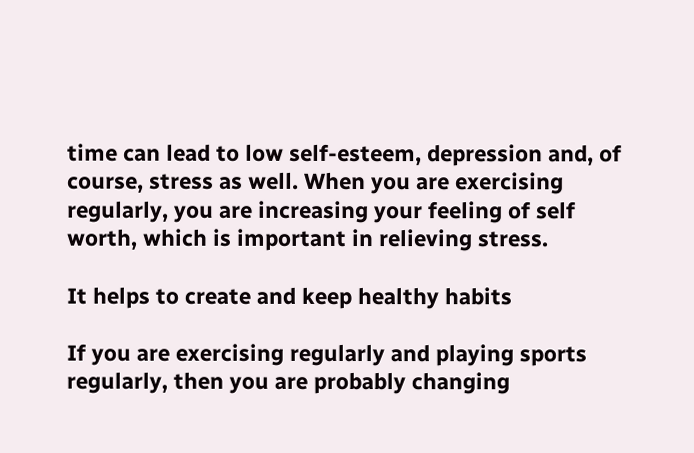time can lead to low self-esteem, depression and, of course, stress as well. When you are exercising regularly, you are increasing your feeling of self worth, which is important in relieving stress.

It helps to create and keep healthy habits

If you are exercising regularly and playing sports regularly, then you are probably changing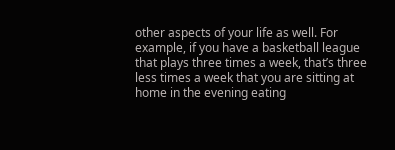other aspects of your life as well. For example, if you have a basketball league that plays three times a week, that’s three less times a week that you are sitting at home in the evening eating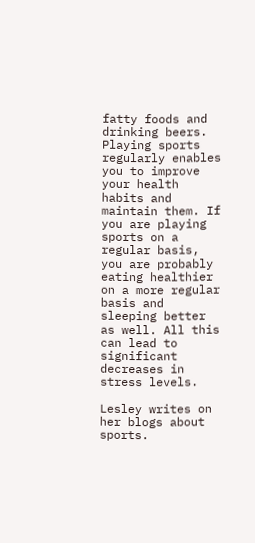fatty foods and drinking beers. Playing sports regularly enables you to improve your health habits and maintain them. If you are playing sports on a regular basis, you are probably eating healthier on a more regular basis and sleeping better as well. All this can lead to significant decreases in stress levels.

Lesley writes on her blogs about sports.